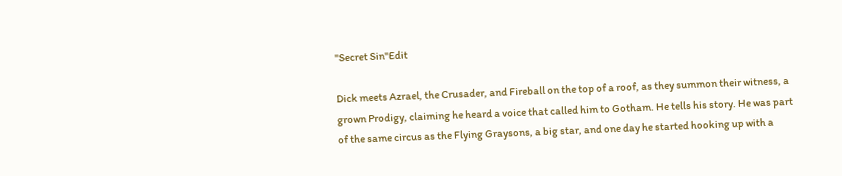"Secret Sin"Edit

Dick meets Azrael, the Crusader, and Fireball on the top of a roof, as they summon their witness, a grown Prodigy, claiming he heard a voice that called him to Gotham. He tells his story. He was part of the same circus as the Flying Graysons, a big star, and one day he started hooking up with a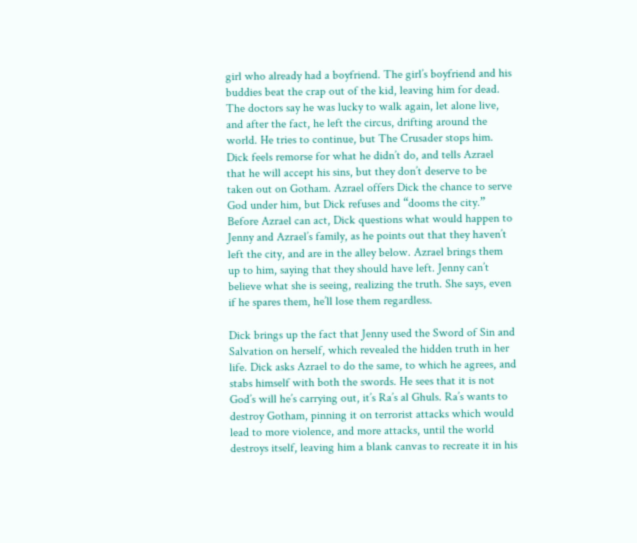girl who already had a boyfriend. The girl’s boyfriend and his buddies beat the crap out of the kid, leaving him for dead. The doctors say he was lucky to walk again, let alone live, and after the fact, he left the circus, drifting around the world. He tries to continue, but The Crusader stops him. Dick feels remorse for what he didn’t do, and tells Azrael that he will accept his sins, but they don’t deserve to be taken out on Gotham. Azrael offers Dick the chance to serve God under him, but Dick refuses and “dooms the city.” Before Azrael can act, Dick questions what would happen to Jenny and Azrael’s family, as he points out that they haven’t left the city, and are in the alley below. Azrael brings them up to him, saying that they should have left. Jenny can’t believe what she is seeing, realizing the truth. She says, even if he spares them, he’ll lose them regardless.

Dick brings up the fact that Jenny used the Sword of Sin and Salvation on herself, which revealed the hidden truth in her life. Dick asks Azrael to do the same, to which he agrees, and stabs himself with both the swords. He sees that it is not God’s will he’s carrying out, it’s Ra’s al Ghuls. Ra’s wants to destroy Gotham, pinning it on terrorist attacks which would lead to more violence, and more attacks, until the world destroys itself, leaving him a blank canvas to recreate it in his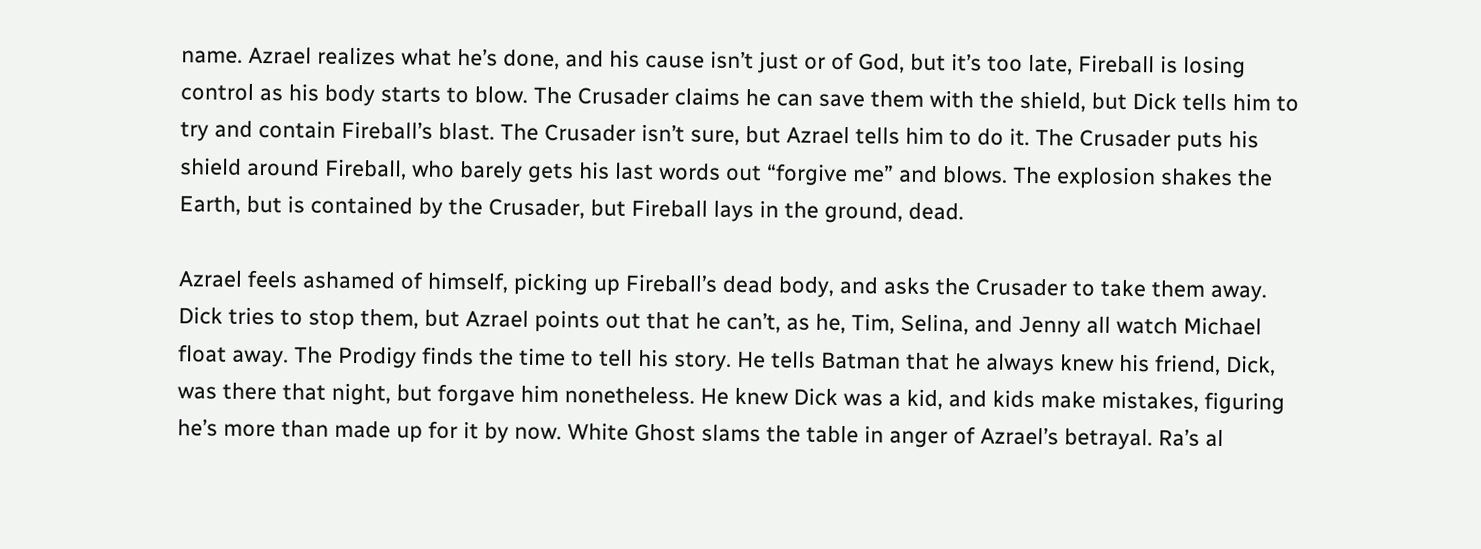name. Azrael realizes what he’s done, and his cause isn’t just or of God, but it’s too late, Fireball is losing control as his body starts to blow. The Crusader claims he can save them with the shield, but Dick tells him to try and contain Fireball’s blast. The Crusader isn’t sure, but Azrael tells him to do it. The Crusader puts his shield around Fireball, who barely gets his last words out “forgive me” and blows. The explosion shakes the Earth, but is contained by the Crusader, but Fireball lays in the ground, dead.

Azrael feels ashamed of himself, picking up Fireball’s dead body, and asks the Crusader to take them away. Dick tries to stop them, but Azrael points out that he can’t, as he, Tim, Selina, and Jenny all watch Michael float away. The Prodigy finds the time to tell his story. He tells Batman that he always knew his friend, Dick, was there that night, but forgave him nonetheless. He knew Dick was a kid, and kids make mistakes, figuring he’s more than made up for it by now. White Ghost slams the table in anger of Azrael’s betrayal. Ra’s al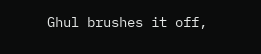Ghul brushes it off,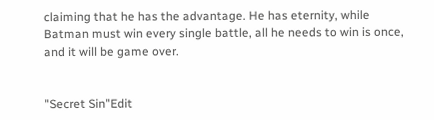claiming that he has the advantage. He has eternity, while Batman must win every single battle, all he needs to win is once, and it will be game over.


"Secret Sin"Edit